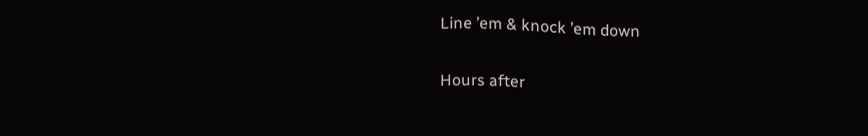Line ’em & knock ’em down

Hours after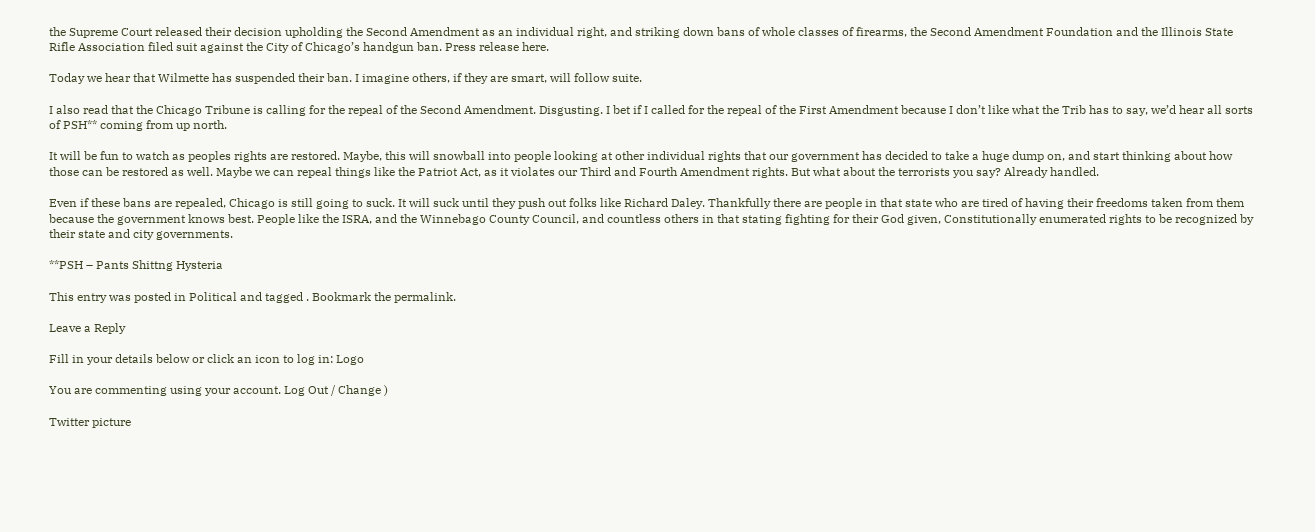the Supreme Court released their decision upholding the Second Amendment as an individual right, and striking down bans of whole classes of firearms, the Second Amendment Foundation and the Illinois State Rifle Association filed suit against the City of Chicago’s handgun ban. Press release here.

Today we hear that Wilmette has suspended their ban. I imagine others, if they are smart, will follow suite.

I also read that the Chicago Tribune is calling for the repeal of the Second Amendment. Disgusting. I bet if I called for the repeal of the First Amendment because I don’t like what the Trib has to say, we’d hear all sorts of PSH** coming from up north.

It will be fun to watch as peoples rights are restored. Maybe, this will snowball into people looking at other individual rights that our government has decided to take a huge dump on, and start thinking about how those can be restored as well. Maybe we can repeal things like the Patriot Act, as it violates our Third and Fourth Amendment rights. But what about the terrorists you say? Already handled.

Even if these bans are repealed, Chicago is still going to suck. It will suck until they push out folks like Richard Daley. Thankfully there are people in that state who are tired of having their freedoms taken from them because the government knows best. People like the ISRA, and the Winnebago County Council, and countless others in that stating fighting for their God given, Constitutionally enumerated rights to be recognized by their state and city governments.

**PSH – Pants Shittng Hysteria

This entry was posted in Political and tagged . Bookmark the permalink.

Leave a Reply

Fill in your details below or click an icon to log in: Logo

You are commenting using your account. Log Out / Change )

Twitter picture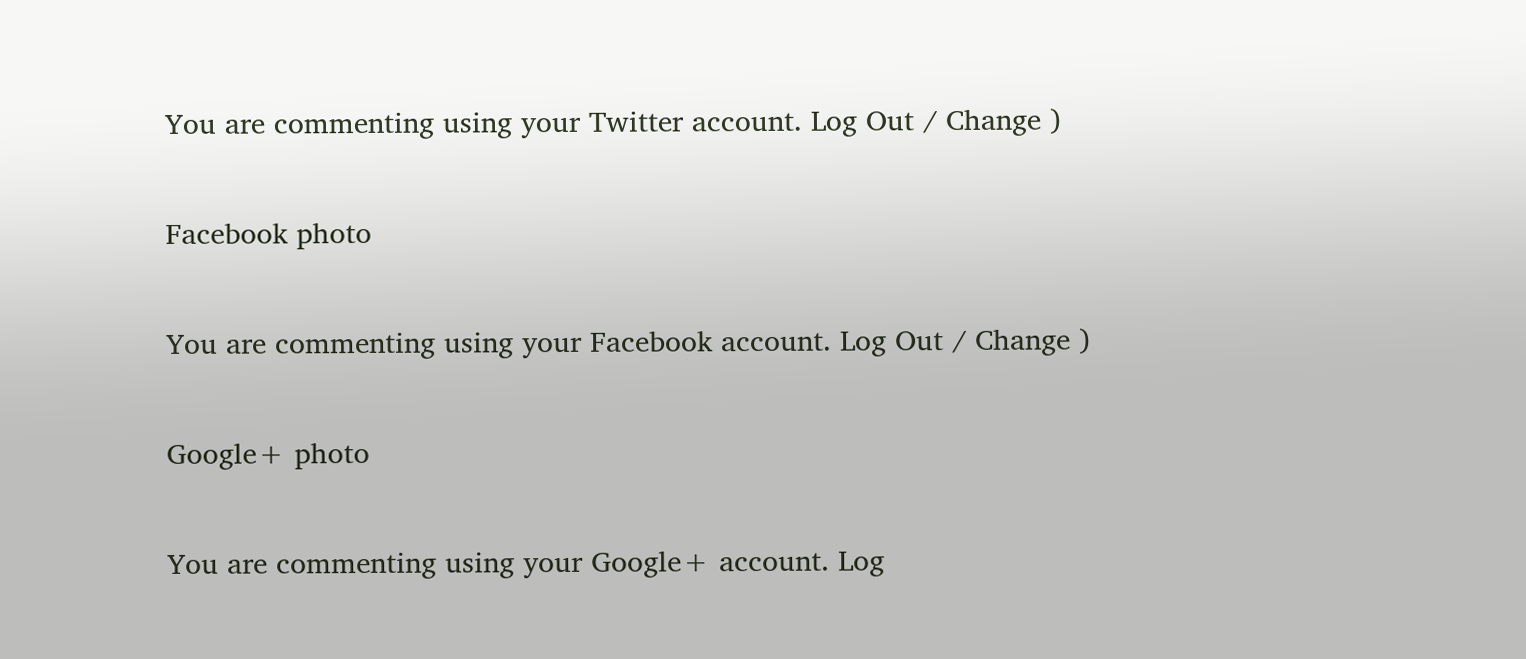You are commenting using your Twitter account. Log Out / Change )

Facebook photo

You are commenting using your Facebook account. Log Out / Change )

Google+ photo

You are commenting using your Google+ account. Log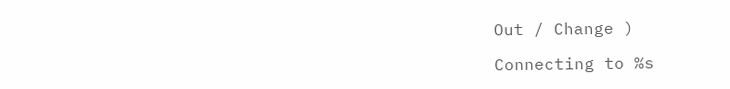Out / Change )

Connecting to %s